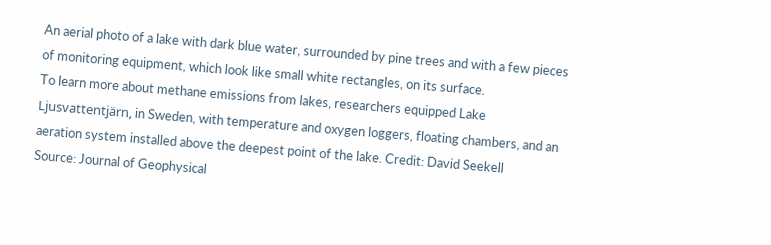An aerial photo of a lake with dark blue water, surrounded by pine trees and with a few pieces of monitoring equipment, which look like small white rectangles, on its surface.
To learn more about methane emissions from lakes, researchers equipped Lake Ljusvattentjärn, in Sweden, with temperature and oxygen loggers, floating chambers, and an aeration system installed above the deepest point of the lake. Credit: David Seekell
Source: Journal of Geophysical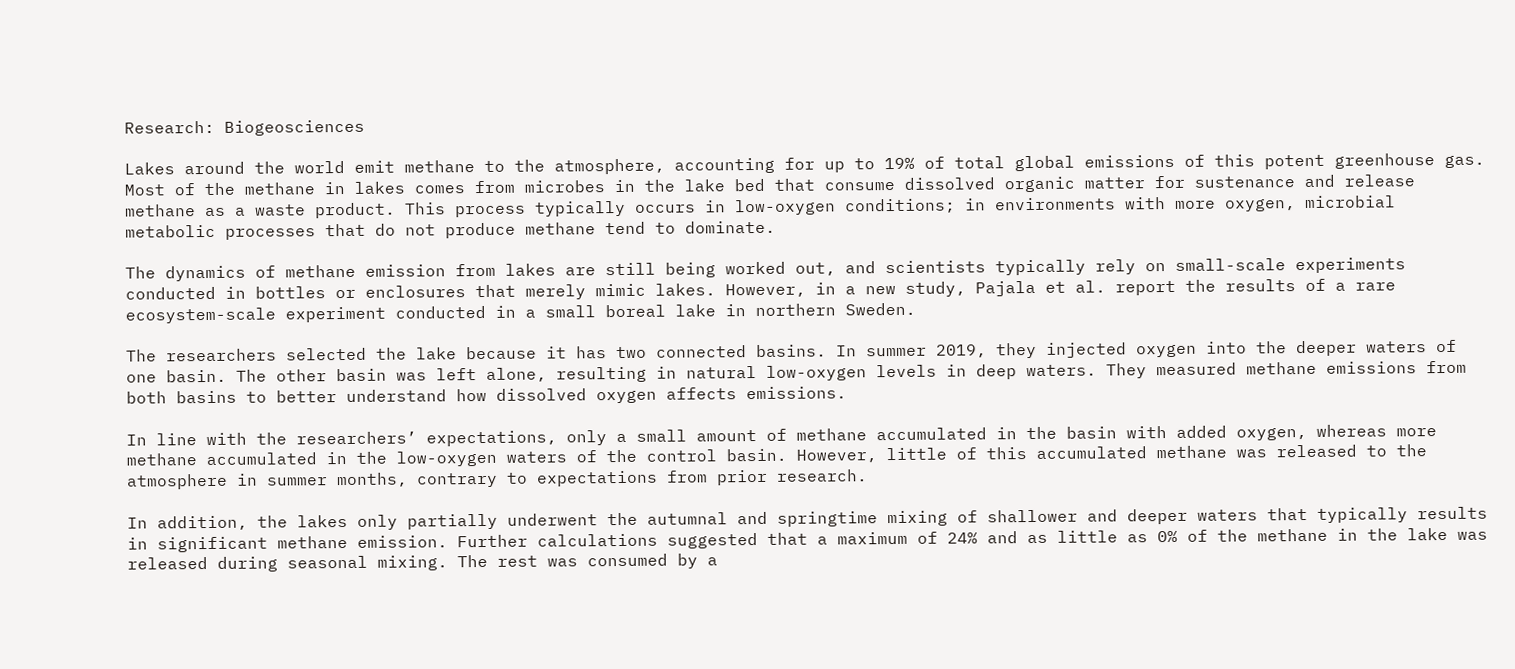Research: Biogeosciences

Lakes around the world emit methane to the atmosphere, accounting for up to 19% of total global emissions of this potent greenhouse gas. Most of the methane in lakes comes from microbes in the lake bed that consume dissolved organic matter for sustenance and release methane as a waste product. This process typically occurs in low-oxygen conditions; in environments with more oxygen, microbial metabolic processes that do not produce methane tend to dominate.

The dynamics of methane emission from lakes are still being worked out, and scientists typically rely on small-scale experiments conducted in bottles or enclosures that merely mimic lakes. However, in a new study, Pajala et al. report the results of a rare ecosystem-scale experiment conducted in a small boreal lake in northern Sweden.

The researchers selected the lake because it has two connected basins. In summer 2019, they injected oxygen into the deeper waters of one basin. The other basin was left alone, resulting in natural low-oxygen levels in deep waters. They measured methane emissions from both basins to better understand how dissolved oxygen affects emissions.

In line with the researchers’ expectations, only a small amount of methane accumulated in the basin with added oxygen, whereas more methane accumulated in the low-oxygen waters of the control basin. However, little of this accumulated methane was released to the atmosphere in summer months, contrary to expectations from prior research.

In addition, the lakes only partially underwent the autumnal and springtime mixing of shallower and deeper waters that typically results in significant methane emission. Further calculations suggested that a maximum of 24% and as little as 0% of the methane in the lake was released during seasonal mixing. The rest was consumed by a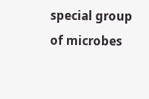special group of microbes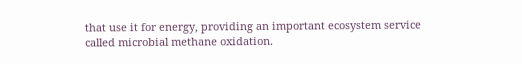that use it for energy, providing an important ecosystem service called microbial methane oxidation.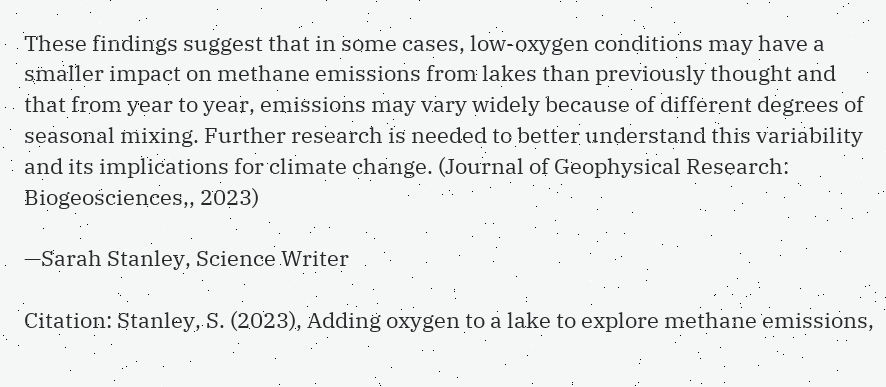These findings suggest that in some cases, low-oxygen conditions may have a smaller impact on methane emissions from lakes than previously thought and that from year to year, emissions may vary widely because of different degrees of seasonal mixing. Further research is needed to better understand this variability and its implications for climate change. (Journal of Geophysical Research: Biogeosciences,, 2023)

—Sarah Stanley, Science Writer

Citation: Stanley, S. (2023), Adding oxygen to a lake to explore methane emissions,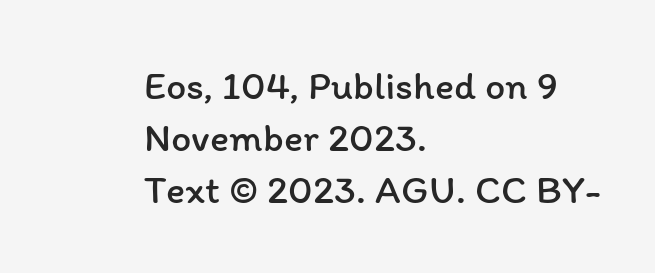Eos, 104, Published on 9 November 2023.
Text © 2023. AGU. CC BY-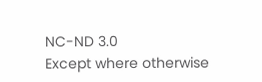NC-ND 3.0
Except where otherwise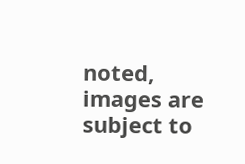noted, images are subject to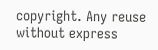copyright. Any reuse without express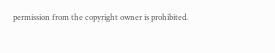permission from the copyright owner is prohibited.